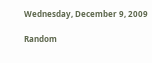Wednesday, December 9, 2009

Random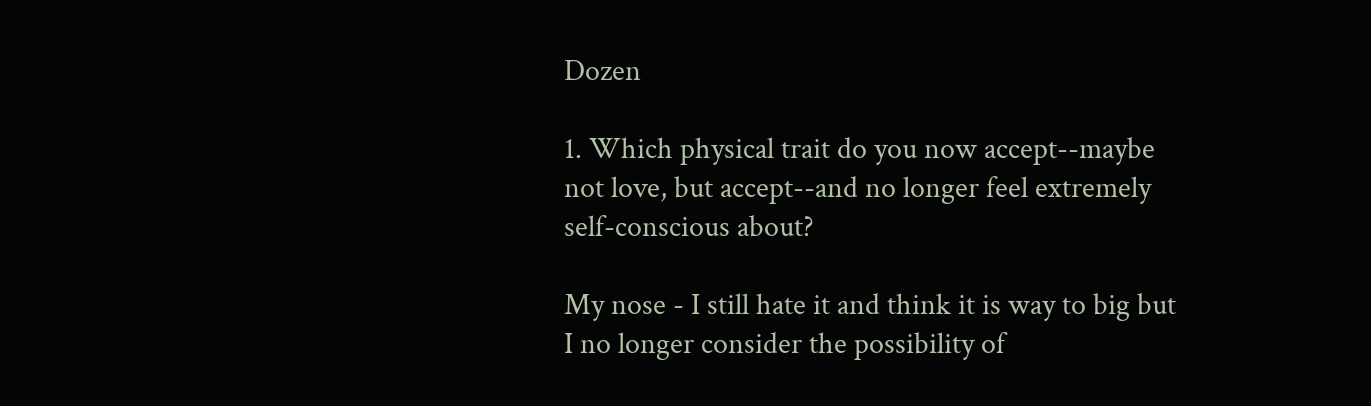Dozen

1. Which physical trait do you now accept--maybe not love, but accept--and no longer feel extremely self-conscious about?

My nose - I still hate it and think it is way to big but I no longer consider the possibility of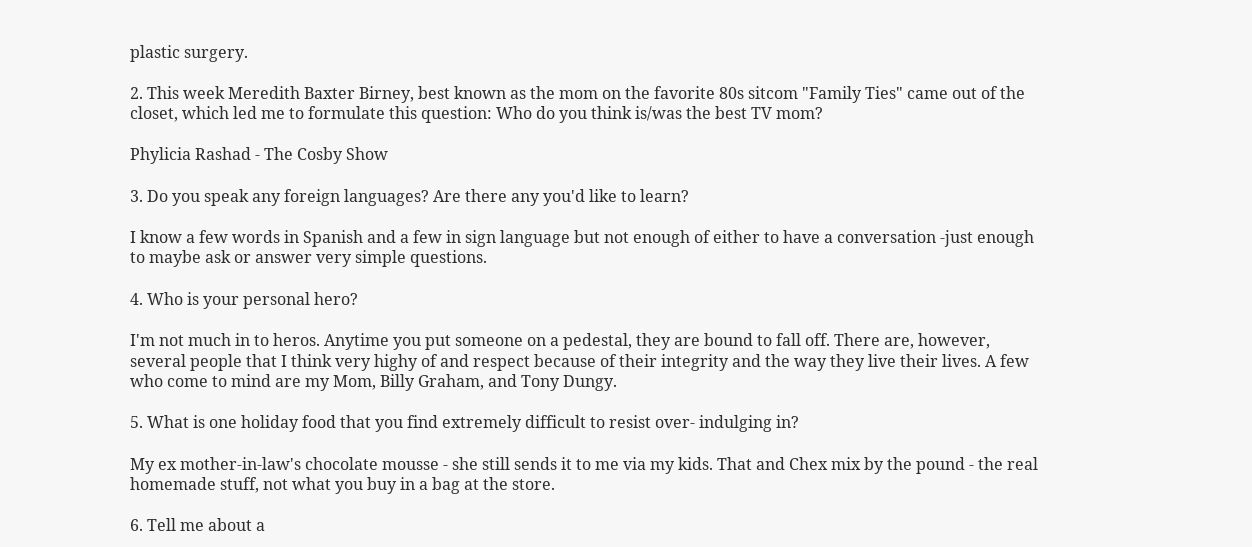plastic surgery.

2. This week Meredith Baxter Birney, best known as the mom on the favorite 80s sitcom "Family Ties" came out of the closet, which led me to formulate this question: Who do you think is/was the best TV mom?

Phylicia Rashad - The Cosby Show

3. Do you speak any foreign languages? Are there any you'd like to learn?

I know a few words in Spanish and a few in sign language but not enough of either to have a conversation -just enough to maybe ask or answer very simple questions.

4. Who is your personal hero?

I'm not much in to heros. Anytime you put someone on a pedestal, they are bound to fall off. There are, however, several people that I think very highy of and respect because of their integrity and the way they live their lives. A few who come to mind are my Mom, Billy Graham, and Tony Dungy.

5. What is one holiday food that you find extremely difficult to resist over- indulging in?

My ex mother-in-law's chocolate mousse - she still sends it to me via my kids. That and Chex mix by the pound - the real homemade stuff, not what you buy in a bag at the store.

6. Tell me about a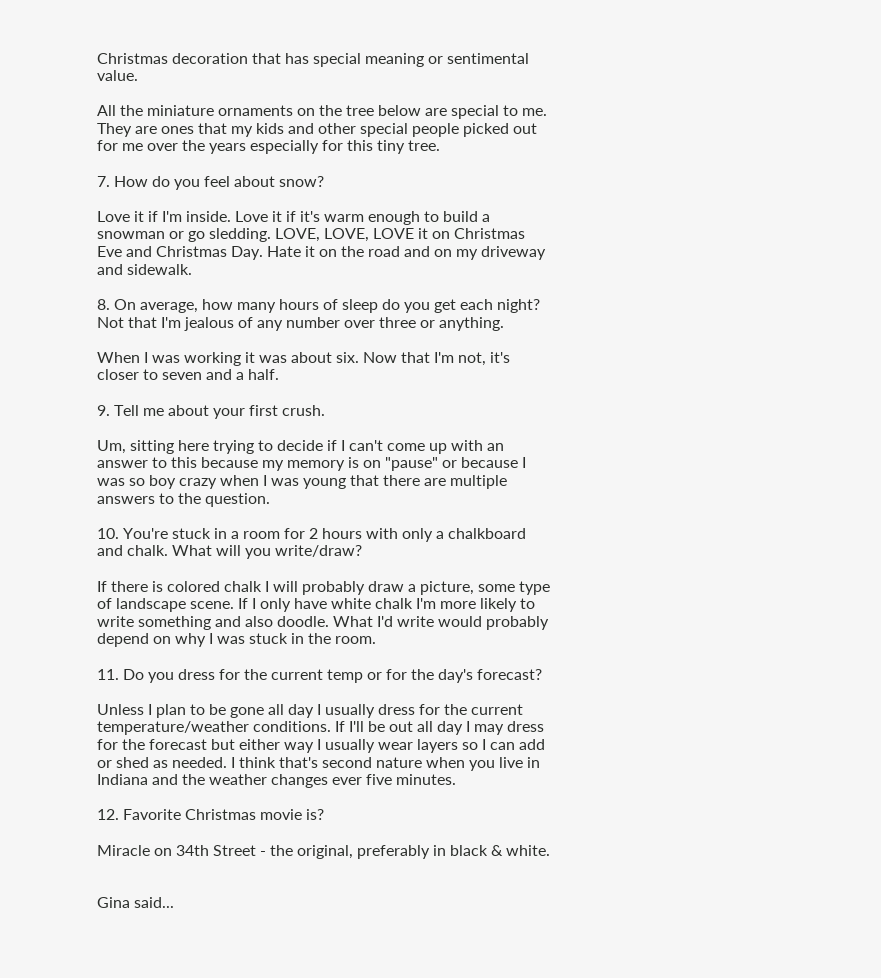Christmas decoration that has special meaning or sentimental value.

All the miniature ornaments on the tree below are special to me. They are ones that my kids and other special people picked out for me over the years especially for this tiny tree.

7. How do you feel about snow?

Love it if I'm inside. Love it if it's warm enough to build a snowman or go sledding. LOVE, LOVE, LOVE it on Christmas Eve and Christmas Day. Hate it on the road and on my driveway and sidewalk.

8. On average, how many hours of sleep do you get each night? Not that I'm jealous of any number over three or anything.

When I was working it was about six. Now that I'm not, it's closer to seven and a half.

9. Tell me about your first crush.

Um, sitting here trying to decide if I can't come up with an answer to this because my memory is on "pause" or because I was so boy crazy when I was young that there are multiple answers to the question.

10. You're stuck in a room for 2 hours with only a chalkboard and chalk. What will you write/draw?

If there is colored chalk I will probably draw a picture, some type of landscape scene. If I only have white chalk I'm more likely to write something and also doodle. What I'd write would probably depend on why I was stuck in the room.

11. Do you dress for the current temp or for the day's forecast?

Unless I plan to be gone all day I usually dress for the current temperature/weather conditions. If I'll be out all day I may dress for the forecast but either way I usually wear layers so I can add or shed as needed. I think that's second nature when you live in Indiana and the weather changes ever five minutes.

12. Favorite Christmas movie is?

Miracle on 34th Street - the original, preferably in black & white.


Gina said...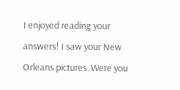I enjoyed reading your answers! I saw your New Orleans pictures. Were you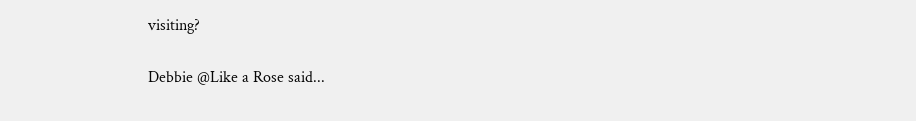visiting?

Debbie @Like a Rose said...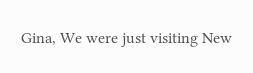Gina, We were just visiting New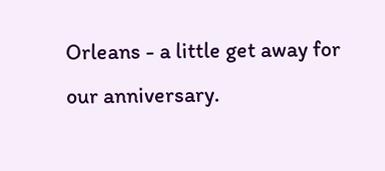Orleans - a little get away for our anniversary.